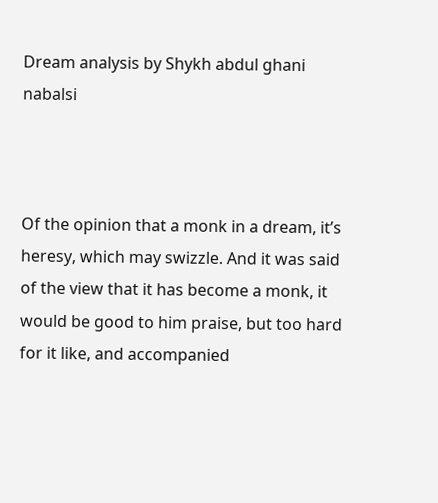Dream analysis by Shykh abdul ghani nabalsi



Of the opinion that a monk in a dream, it’s heresy, which may swizzle. And it was said of the view that it has become a monk, it would be good to him praise, but too hard for it like, and accompanied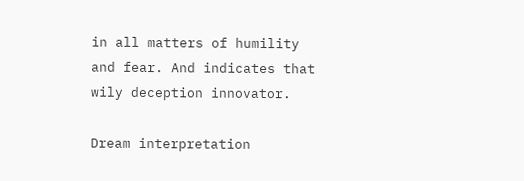in all matters of humility and fear. And indicates that wily deception innovator.

Dream interpretation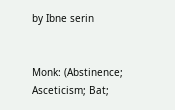by Ibne serin


Monk: (Abstinence; Asceticism; Bat;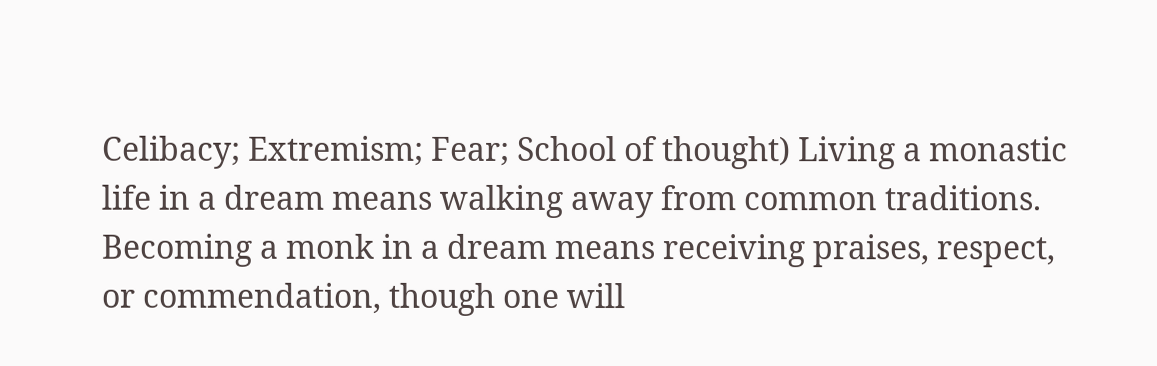Celibacy; Extremism; Fear; School of thought) Living a monastic life in a dream means walking away from common traditions. Becoming a monk in a dream means receiving praises, respect, or commendation, though one will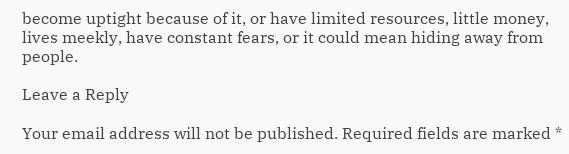become uptight because of it, or have limited resources, little money, lives meekly, have constant fears, or it could mean hiding away from people.

Leave a Reply

Your email address will not be published. Required fields are marked *